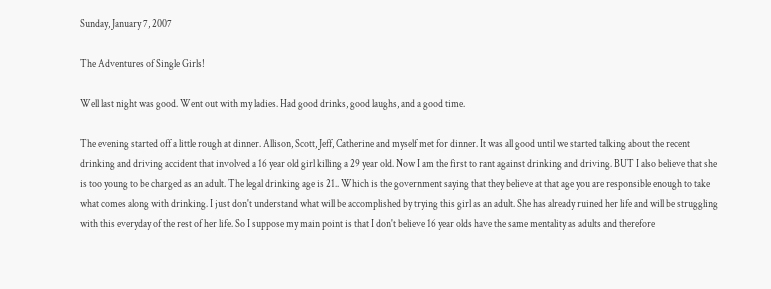Sunday, January 7, 2007

The Adventures of Single Girls!

Well last night was good. Went out with my ladies. Had good drinks, good laughs, and a good time.

The evening started off a little rough at dinner. Allison, Scott, Jeff, Catherine and myself met for dinner. It was all good until we started talking about the recent drinking and driving accident that involved a 16 year old girl killing a 29 year old. Now I am the first to rant against drinking and driving. BUT I also believe that she is too young to be charged as an adult. The legal drinking age is 21.. Which is the government saying that they believe at that age you are responsible enough to take what comes along with drinking. I just don't understand what will be accomplished by trying this girl as an adult. She has already ruined her life and will be struggling with this everyday of the rest of her life. So I suppose my main point is that I don't believe 16 year olds have the same mentality as adults and therefore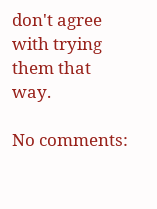don't agree with trying them that way.

No comments: